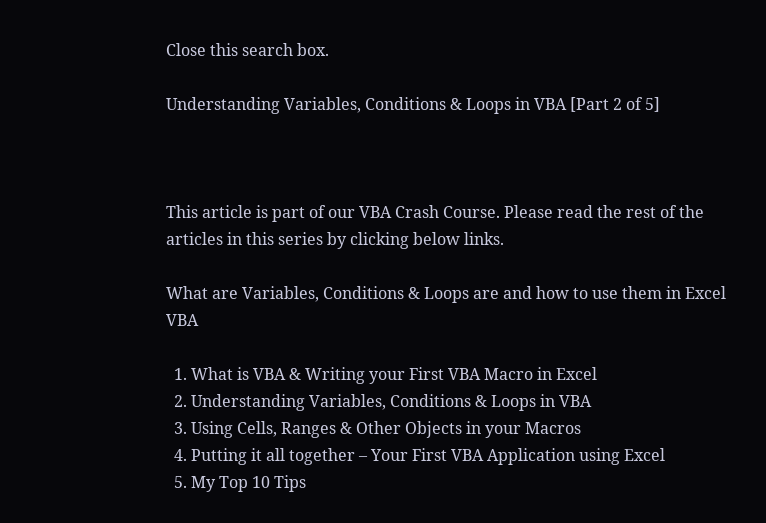Close this search box.

Understanding Variables, Conditions & Loops in VBA [Part 2 of 5]



This article is part of our VBA Crash Course. Please read the rest of the articles in this series by clicking below links.

What are Variables, Conditions & Loops are and how to use them in Excel VBA

  1. What is VBA & Writing your First VBA Macro in Excel
  2. Understanding Variables, Conditions & Loops in VBA
  3. Using Cells, Ranges & Other Objects in your Macros
  4. Putting it all together – Your First VBA Application using Excel
  5. My Top 10 Tips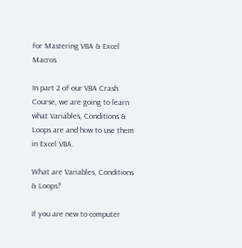for Mastering VBA & Excel Macros

In part 2 of our VBA Crash Course, we are going to learn what Variables, Conditions & Loops are and how to use them in Excel VBA.

What are Variables, Conditions & Loops?

If you are new to computer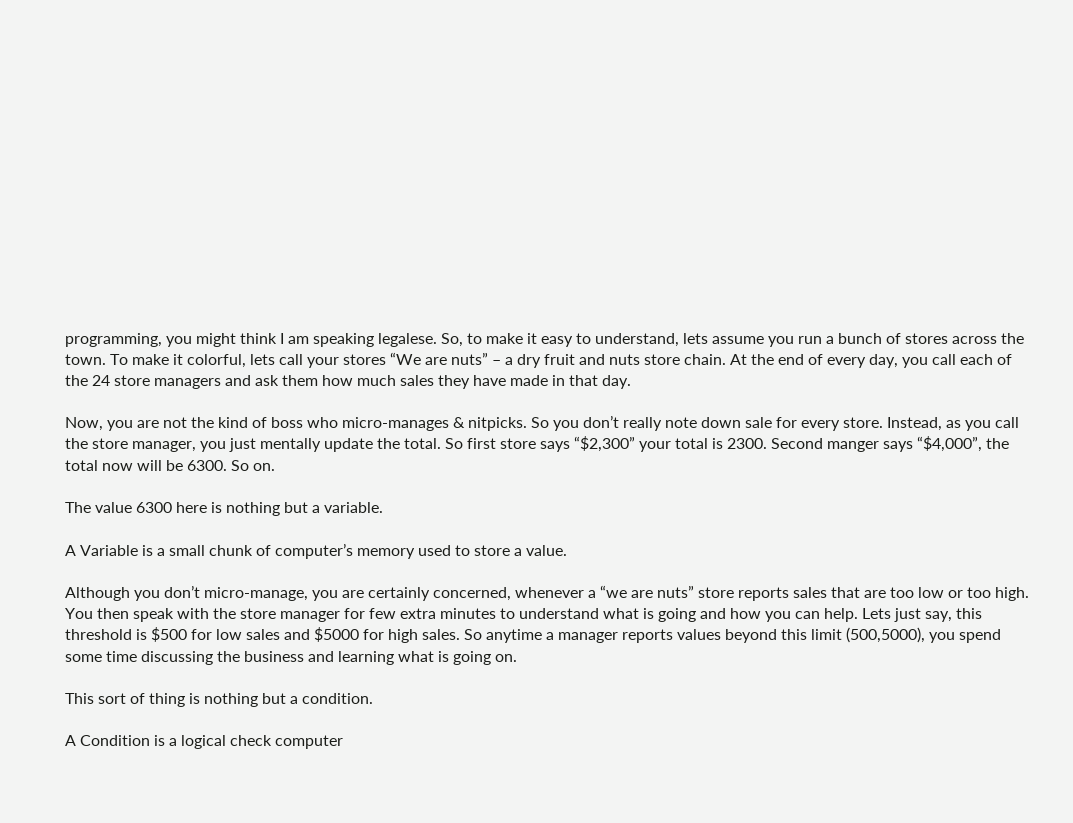programming, you might think I am speaking legalese. So, to make it easy to understand, lets assume you run a bunch of stores across the town. To make it colorful, lets call your stores “We are nuts” – a dry fruit and nuts store chain. At the end of every day, you call each of the 24 store managers and ask them how much sales they have made in that day.

Now, you are not the kind of boss who micro-manages & nitpicks. So you don’t really note down sale for every store. Instead, as you call the store manager, you just mentally update the total. So first store says “$2,300” your total is 2300. Second manger says “$4,000”, the total now will be 6300. So on.

The value 6300 here is nothing but a variable.

A Variable is a small chunk of computer’s memory used to store a value.

Although you don’t micro-manage, you are certainly concerned, whenever a “we are nuts” store reports sales that are too low or too high. You then speak with the store manager for few extra minutes to understand what is going and how you can help. Lets just say, this threshold is $500 for low sales and $5000 for high sales. So anytime a manager reports values beyond this limit (500,5000), you spend some time discussing the business and learning what is going on.

This sort of thing is nothing but a condition.

A Condition is a logical check computer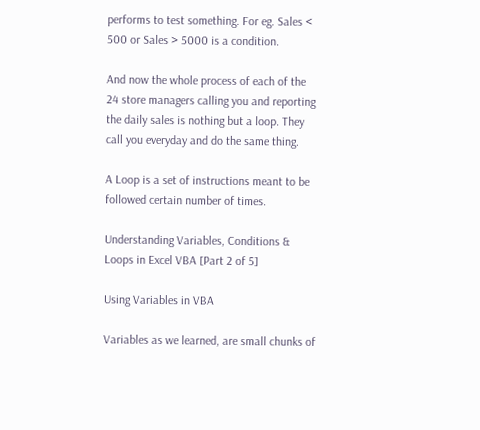performs to test something. For eg. Sales < 500 or Sales > 5000 is a condition.

And now the whole process of each of the 24 store managers calling you and reporting the daily sales is nothing but a loop. They call you everyday and do the same thing.

A Loop is a set of instructions meant to be followed certain number of times.

Understanding Variables, Conditions & Loops in Excel VBA [Part 2 of 5]

Using Variables in VBA

Variables as we learned, are small chunks of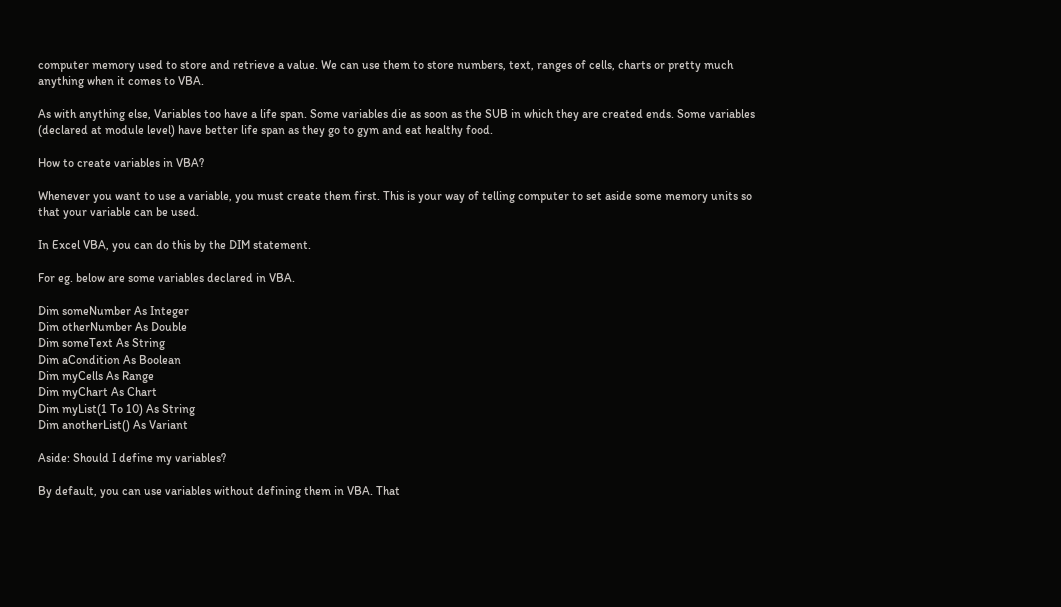computer memory used to store and retrieve a value. We can use them to store numbers, text, ranges of cells, charts or pretty much anything when it comes to VBA.

As with anything else, Variables too have a life span. Some variables die as soon as the SUB in which they are created ends. Some variables (declared at module level) have better life span as they go to gym and eat healthy food.

How to create variables in VBA?

Whenever you want to use a variable, you must create them first. This is your way of telling computer to set aside some memory units so that your variable can be used.

In Excel VBA, you can do this by the DIM statement.

For eg. below are some variables declared in VBA.

Dim someNumber As Integer
Dim otherNumber As Double
Dim someText As String
Dim aCondition As Boolean
Dim myCells As Range
Dim myChart As Chart
Dim myList(1 To 10) As String
Dim anotherList() As Variant

Aside: Should I define my variables?

By default, you can use variables without defining them in VBA. That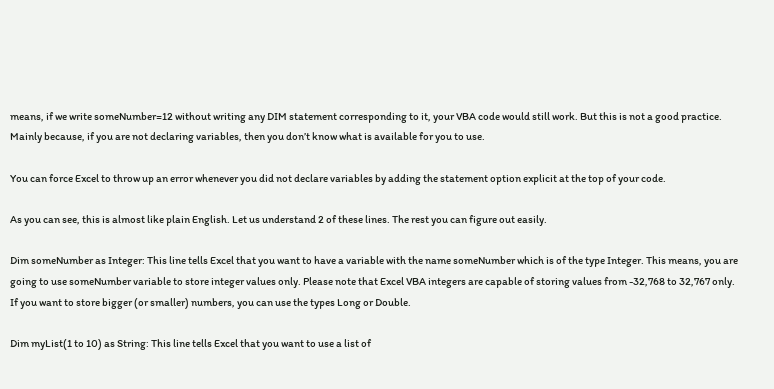means, if we write someNumber=12 without writing any DIM statement corresponding to it, your VBA code would still work. But this is not a good practice. Mainly because, if you are not declaring variables, then you don’t know what is available for you to use.

You can force Excel to throw up an error whenever you did not declare variables by adding the statement option explicit at the top of your code.

As you can see, this is almost like plain English. Let us understand 2 of these lines. The rest you can figure out easily.

Dim someNumber as Integer: This line tells Excel that you want to have a variable with the name someNumber which is of the type Integer. This means, you are going to use someNumber variable to store integer values only. Please note that Excel VBA integers are capable of storing values from -32,768 to 32,767 only. If you want to store bigger (or smaller) numbers, you can use the types Long or Double.

Dim myList(1 to 10) as String: This line tells Excel that you want to use a list of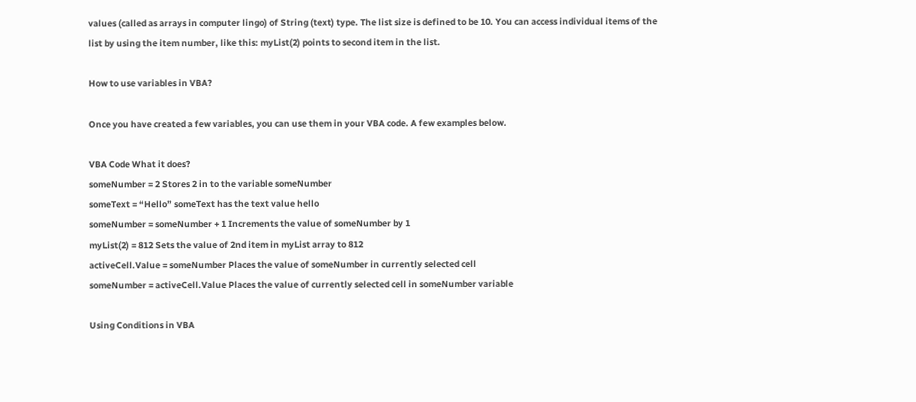values (called as arrays in computer lingo) of String (text) type. The list size is defined to be 10. You can access individual items of the list by using the item number, like this: myList(2) points to second item in the list.

How to use variables in VBA?

Once you have created a few variables, you can use them in your VBA code. A few examples below.

VBA Code What it does?
someNumber = 2 Stores 2 in to the variable someNumber
someText = “Hello” someText has the text value hello
someNumber = someNumber + 1 Increments the value of someNumber by 1
myList(2) = 812 Sets the value of 2nd item in myList array to 812
activeCell.Value = someNumber Places the value of someNumber in currently selected cell
someNumber = activeCell.Value Places the value of currently selected cell in someNumber variable

Using Conditions in VBA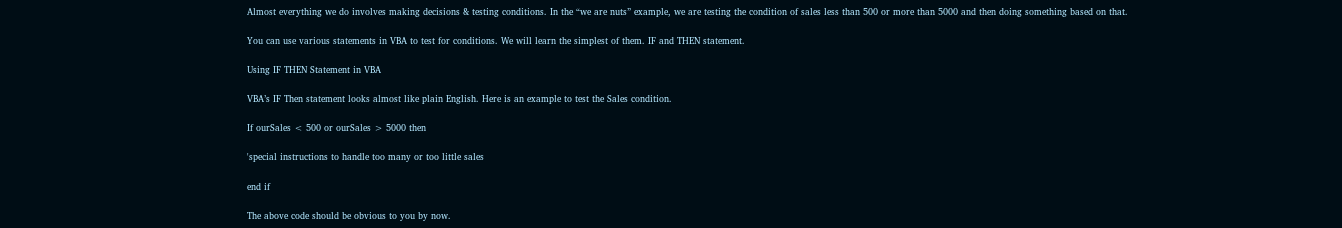Almost everything we do involves making decisions & testing conditions. In the “we are nuts” example, we are testing the condition of sales less than 500 or more than 5000 and then doing something based on that.

You can use various statements in VBA to test for conditions. We will learn the simplest of them. IF and THEN statement.

Using IF THEN Statement in VBA

VBA’s IF Then statement looks almost like plain English. Here is an example to test the Sales condition.

If ourSales < 500 or ourSales > 5000 then

'special instructions to handle too many or too little sales

end if

The above code should be obvious to you by now.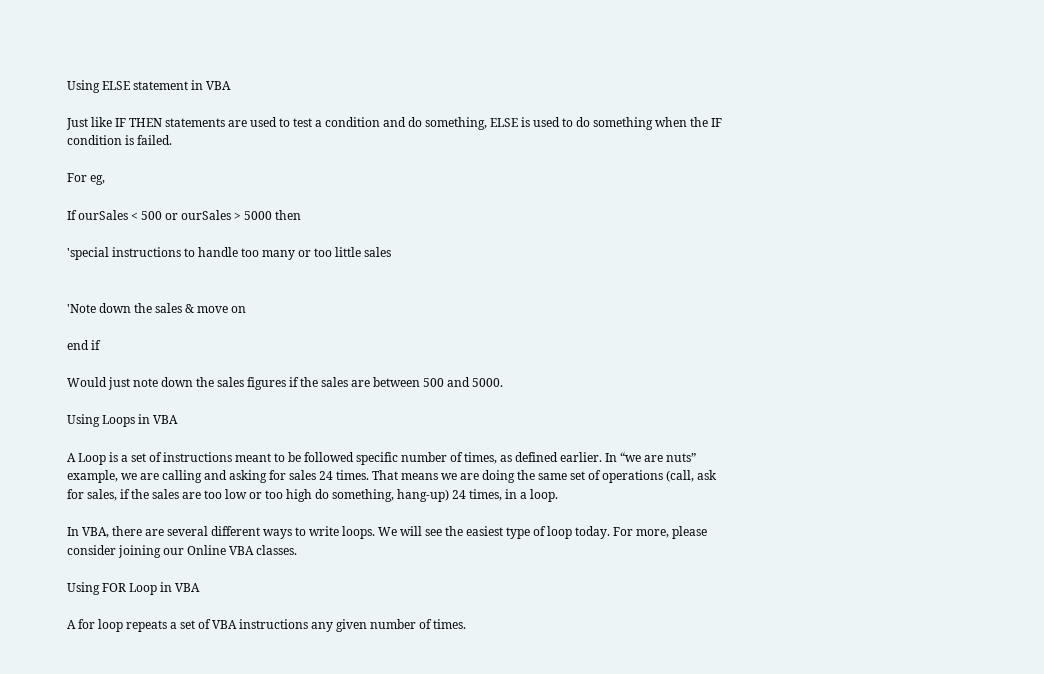Using ELSE statement in VBA

Just like IF THEN statements are used to test a condition and do something, ELSE is used to do something when the IF condition is failed.

For eg,

If ourSales < 500 or ourSales > 5000 then

'special instructions to handle too many or too little sales


'Note down the sales & move on

end if

Would just note down the sales figures if the sales are between 500 and 5000.

Using Loops in VBA

A Loop is a set of instructions meant to be followed specific number of times, as defined earlier. In “we are nuts” example, we are calling and asking for sales 24 times. That means we are doing the same set of operations (call, ask for sales, if the sales are too low or too high do something, hang-up) 24 times, in a loop.

In VBA, there are several different ways to write loops. We will see the easiest type of loop today. For more, please consider joining our Online VBA classes.

Using FOR Loop in VBA

A for loop repeats a set of VBA instructions any given number of times.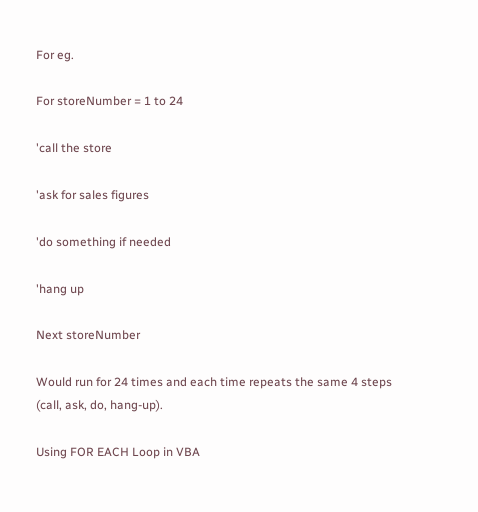For eg.

For storeNumber = 1 to 24

'call the store

'ask for sales figures

'do something if needed

'hang up

Next storeNumber

Would run for 24 times and each time repeats the same 4 steps (call, ask, do, hang-up).

Using FOR EACH Loop in VBA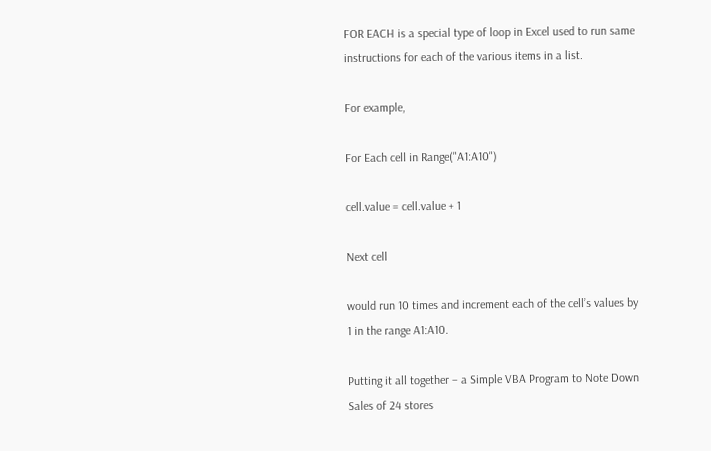FOR EACH is a special type of loop in Excel used to run same instructions for each of the various items in a list.

For example,

For Each cell in Range("A1:A10")

cell.value = cell.value + 1

Next cell

would run 10 times and increment each of the cell’s values by 1 in the range A1:A10.

Putting it all together – a Simple VBA Program to Note Down Sales of 24 stores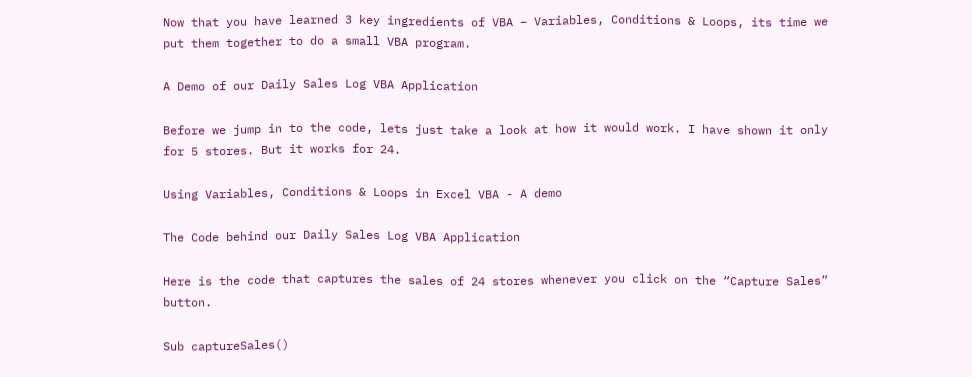Now that you have learned 3 key ingredients of VBA – Variables, Conditions & Loops, its time we put them together to do a small VBA program.

A Demo of our Daily Sales Log VBA Application

Before we jump in to the code, lets just take a look at how it would work. I have shown it only for 5 stores. But it works for 24.

Using Variables, Conditions & Loops in Excel VBA - A demo

The Code behind our Daily Sales Log VBA Application

Here is the code that captures the sales of 24 stores whenever you click on the “Capture Sales” button.

Sub captureSales()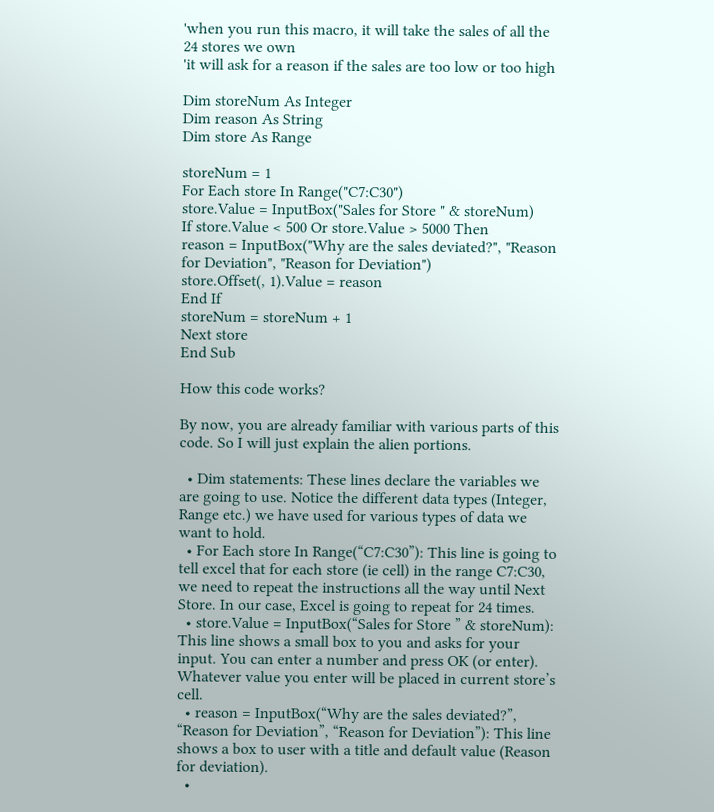'when you run this macro, it will take the sales of all the 24 stores we own
'it will ask for a reason if the sales are too low or too high

Dim storeNum As Integer
Dim reason As String
Dim store As Range

storeNum = 1
For Each store In Range("C7:C30")
store.Value = InputBox("Sales for Store " & storeNum)
If store.Value < 500 Or store.Value > 5000 Then
reason = InputBox("Why are the sales deviated?", "Reason for Deviation", "Reason for Deviation")
store.Offset(, 1).Value = reason
End If
storeNum = storeNum + 1
Next store
End Sub

How this code works?

By now, you are already familiar with various parts of this code. So I will just explain the alien portions.

  • Dim statements: These lines declare the variables we are going to use. Notice the different data types (Integer, Range etc.) we have used for various types of data we want to hold.
  • For Each store In Range(“C7:C30”): This line is going to tell excel that for each store (ie cell) in the range C7:C30, we need to repeat the instructions all the way until Next Store. In our case, Excel is going to repeat for 24 times.
  • store.Value = InputBox(“Sales for Store ” & storeNum): This line shows a small box to you and asks for your input. You can enter a number and press OK (or enter). Whatever value you enter will be placed in current store’s cell.
  • reason = InputBox(“Why are the sales deviated?”, “Reason for Deviation”, “Reason for Deviation”): This line shows a box to user with a title and default value (Reason for deviation).
  •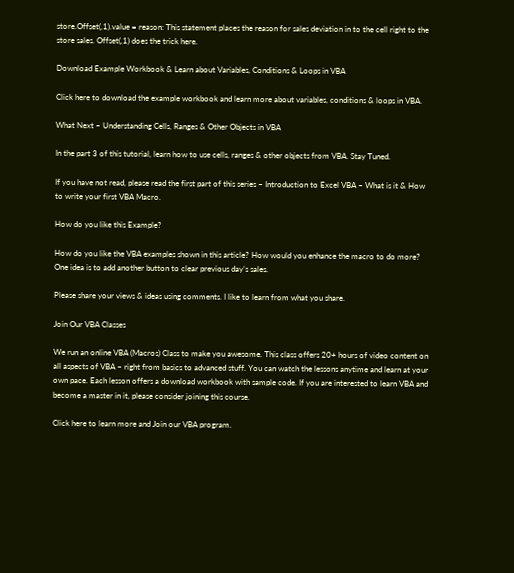store.Offset(,1).value = reason: This statement places the reason for sales deviation in to the cell right to the store sales. Offset(,1) does the trick here.

Download Example Workbook & Learn about Variables, Conditions & Loops in VBA

Click here to download the example workbook and learn more about variables, conditions & loops in VBA.

What Next – Understanding Cells, Ranges & Other Objects in VBA

In the part 3 of this tutorial, learn how to use cells, ranges & other objects from VBA. Stay Tuned.

If you have not read, please read the first part of this series – Introduction to Excel VBA – What is it & How to write your first VBA Macro.

How do you like this Example?

How do you like the VBA examples shown in this article? How would you enhance the macro to do more? One idea is to add another button to clear previous day’s sales.

Please share your views & ideas using comments. I like to learn from what you share.

Join Our VBA Classes

We run an online VBA (Macros) Class to make you awesome. This class offers 20+ hours of video content on all aspects of VBA – right from basics to advanced stuff. You can watch the lessons anytime and learn at your own pace. Each lesson offers a download workbook with sample code. If you are interested to learn VBA and become a master in it, please consider joining this course.

Click here to learn more and Join our VBA program.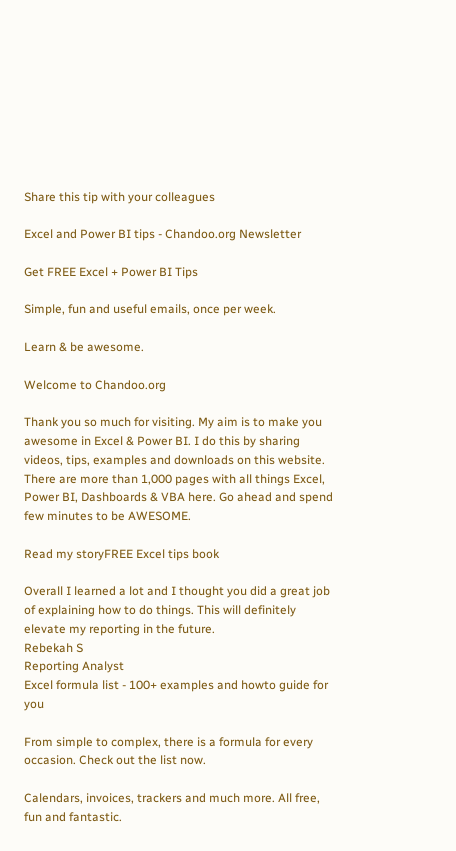Share this tip with your colleagues

Excel and Power BI tips - Chandoo.org Newsletter

Get FREE Excel + Power BI Tips

Simple, fun and useful emails, once per week.

Learn & be awesome.

Welcome to Chandoo.org

Thank you so much for visiting. My aim is to make you awesome in Excel & Power BI. I do this by sharing videos, tips, examples and downloads on this website. There are more than 1,000 pages with all things Excel, Power BI, Dashboards & VBA here. Go ahead and spend few minutes to be AWESOME.

Read my storyFREE Excel tips book

Overall I learned a lot and I thought you did a great job of explaining how to do things. This will definitely elevate my reporting in the future.
Rebekah S
Reporting Analyst
Excel formula list - 100+ examples and howto guide for you

From simple to complex, there is a formula for every occasion. Check out the list now.

Calendars, invoices, trackers and much more. All free, fun and fantastic.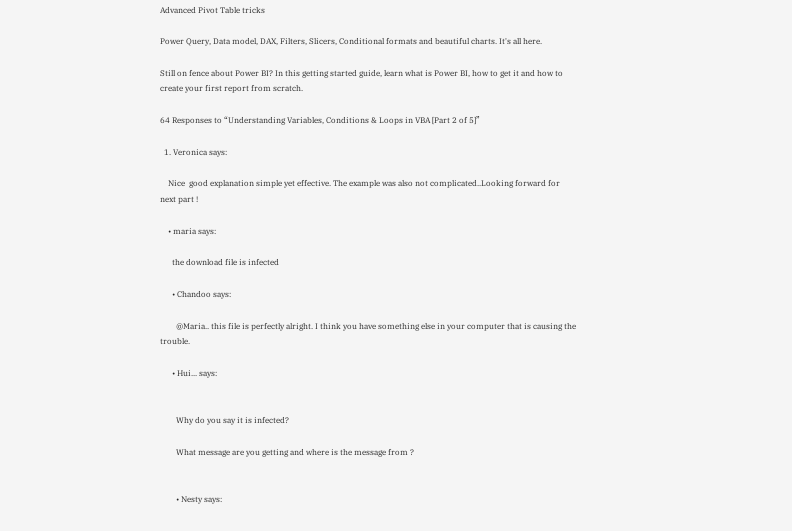Advanced Pivot Table tricks

Power Query, Data model, DAX, Filters, Slicers, Conditional formats and beautiful charts. It's all here.

Still on fence about Power BI? In this getting started guide, learn what is Power BI, how to get it and how to create your first report from scratch.

64 Responses to “Understanding Variables, Conditions & Loops in VBA [Part 2 of 5]”

  1. Veronica says:

    Nice  good explanation simple yet effective. The example was also not complicated..Looking forward for next part !

    • maria says:

      the download file is infected

      • Chandoo says:

        @Maria.. this file is perfectly alright. I think you have something else in your computer that is causing the trouble.

      • Hui... says:


        Why do you say it is infected?

        What message are you getting and where is the message from ?


        • Nesty says: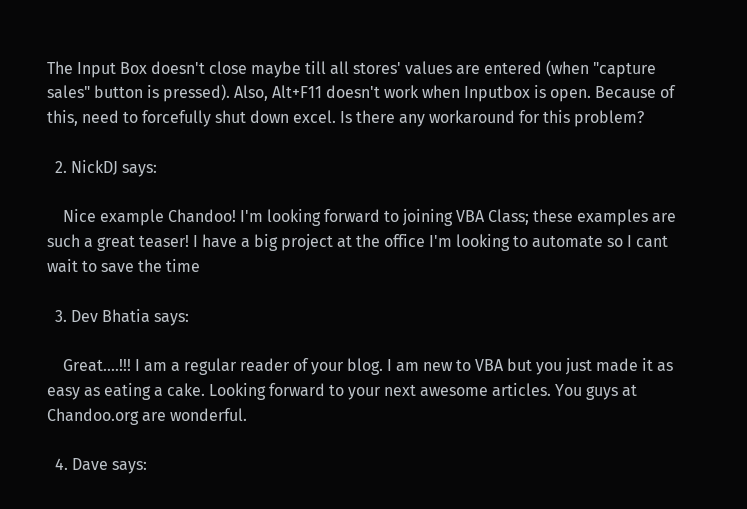The Input Box doesn't close maybe till all stores' values are entered (when "capture sales" button is pressed). Also, Alt+F11 doesn't work when Inputbox is open. Because of this, need to forcefully shut down excel. Is there any workaround for this problem?

  2. NickDJ says:

    Nice example Chandoo! I'm looking forward to joining VBA Class; these examples are such a great teaser! I have a big project at the office I'm looking to automate so I cant wait to save the time

  3. Dev Bhatia says:

    Great....!!! I am a regular reader of your blog. I am new to VBA but you just made it as easy as eating a cake. Looking forward to your next awesome articles. You guys at Chandoo.org are wonderful.

  4. Dave says: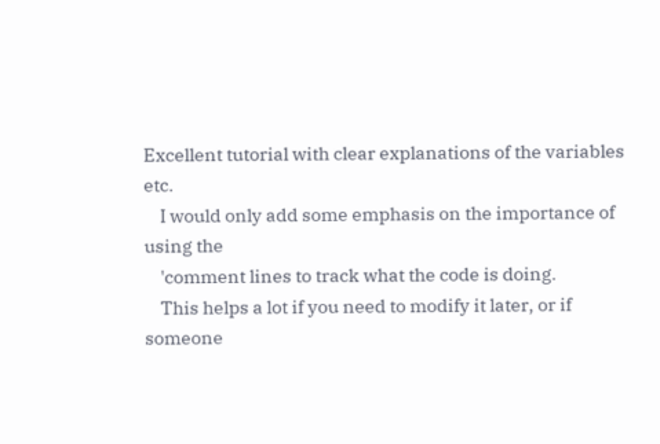Excellent tutorial with clear explanations of the variables etc.
    I would only add some emphasis on the importance of using the
    'comment lines to track what the code is doing.
    This helps a lot if you need to modify it later, or if someone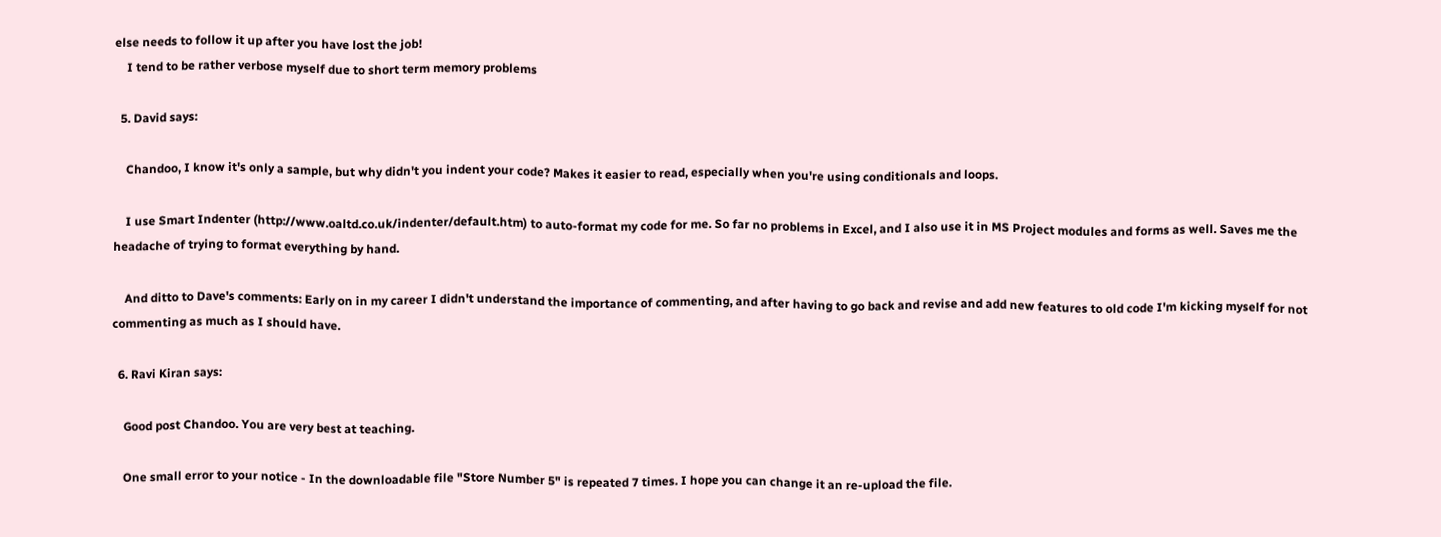else needs to follow it up after you have lost the job!
    I tend to be rather verbose myself due to short term memory problems

  5. David says:

    Chandoo, I know it's only a sample, but why didn't you indent your code? Makes it easier to read, especially when you're using conditionals and loops.

    I use Smart Indenter (http://www.oaltd.co.uk/indenter/default.htm) to auto-format my code for me. So far no problems in Excel, and I also use it in MS Project modules and forms as well. Saves me the headache of trying to format everything by hand.

    And ditto to Dave's comments: Early on in my career I didn't understand the importance of commenting, and after having to go back and revise and add new features to old code I'm kicking myself for not commenting as much as I should have.

  6. Ravi Kiran says:

    Good post Chandoo. You are very best at teaching.

    One small error to your notice - In the downloadable file "Store Number 5" is repeated 7 times. I hope you can change it an re-upload the file.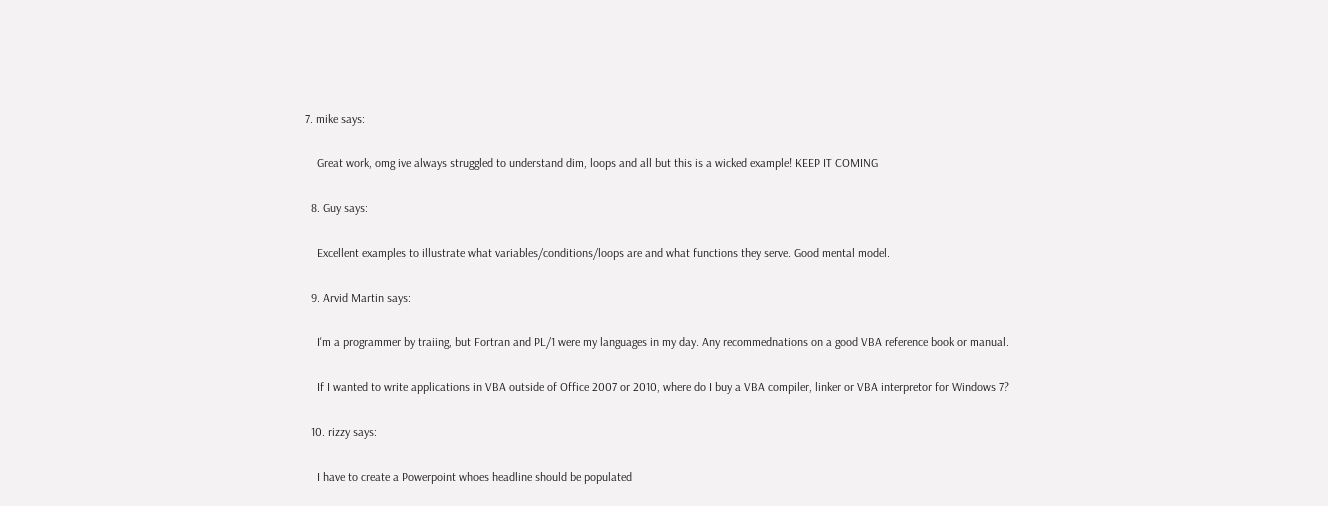7. mike says:

    Great work, omg ive always struggled to understand dim, loops and all but this is a wicked example! KEEP IT COMING

  8. Guy says:

    Excellent examples to illustrate what variables/conditions/loops are and what functions they serve. Good mental model.

  9. Arvid Martin says:

    I'm a programmer by traiing, but Fortran and PL/1 were my languages in my day. Any recommednations on a good VBA reference book or manual.

    If I wanted to write applications in VBA outside of Office 2007 or 2010, where do I buy a VBA compiler, linker or VBA interpretor for Windows 7?

  10. rizzy says:

    I have to create a Powerpoint whoes headline should be populated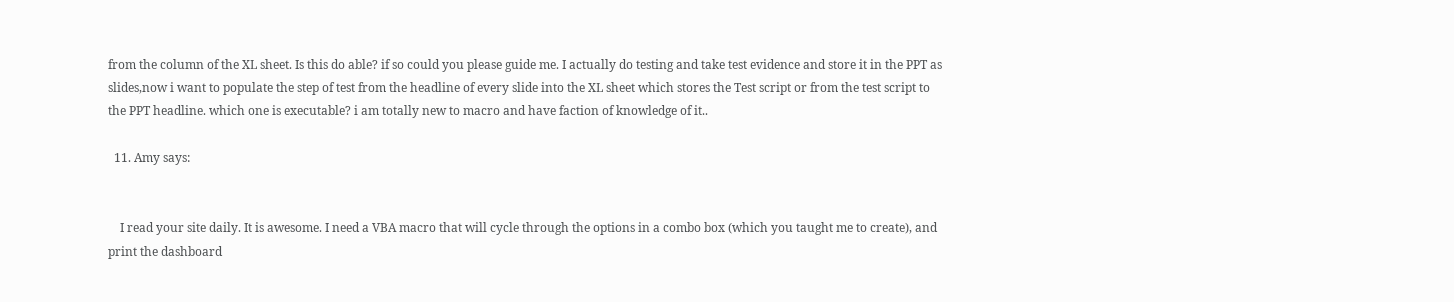from the column of the XL sheet. Is this do able? if so could you please guide me. I actually do testing and take test evidence and store it in the PPT as slides,now i want to populate the step of test from the headline of every slide into the XL sheet which stores the Test script or from the test script to the PPT headline. which one is executable? i am totally new to macro and have faction of knowledge of it..

  11. Amy says:


    I read your site daily. It is awesome. I need a VBA macro that will cycle through the options in a combo box (which you taught me to create), and print the dashboard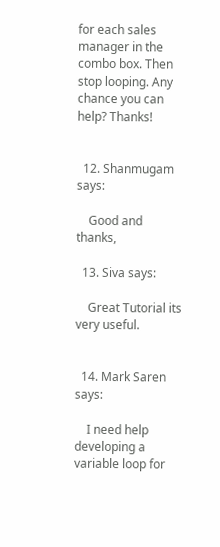for each sales manager in the combo box. Then stop looping. Any chance you can help? Thanks!


  12. Shanmugam says:

    Good and thanks,

  13. Siva says:

    Great Tutorial its very useful.


  14. Mark Saren says:

    I need help developing a variable loop for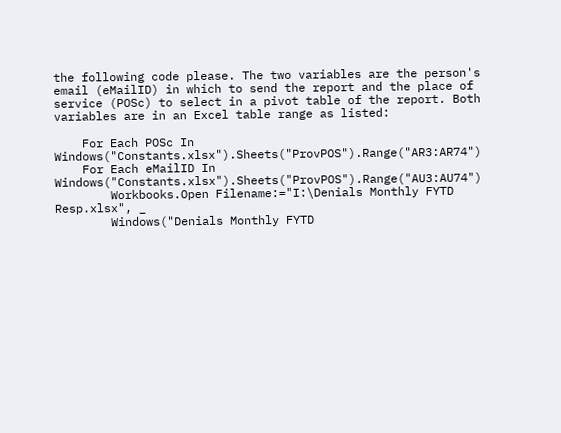the following code please. The two variables are the person's email (eMailID) in which to send the report and the place of service (POSc) to select in a pivot table of the report. Both variables are in an Excel table range as listed:

    For Each POSc In Windows("Constants.xlsx").Sheets("ProvPOS").Range("AR3:AR74")
    For Each eMailID In Windows("Constants.xlsx").Sheets("ProvPOS").Range("AU3:AU74")
        Workbooks.Open Filename:="I:\Denials Monthly FYTD Resp.xlsx", _
        Windows("Denials Monthly FYTD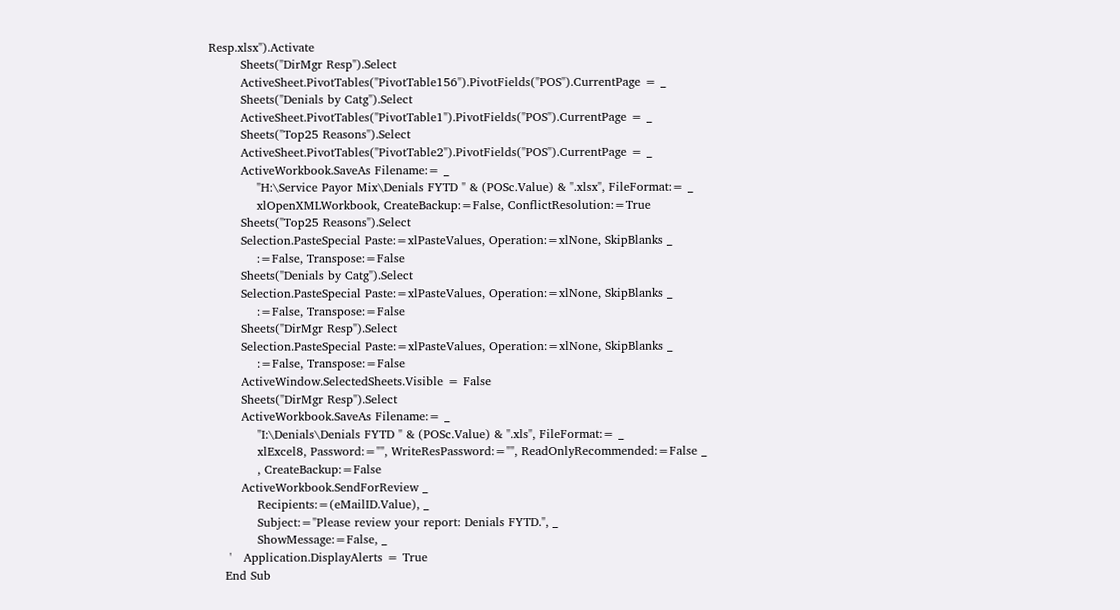Resp.xlsx").Activate
        Sheets("DirMgr Resp").Select
        ActiveSheet.PivotTables("PivotTable156").PivotFields("POS").CurrentPage = _
        Sheets("Denials by Catg").Select
        ActiveSheet.PivotTables("PivotTable1").PivotFields("POS").CurrentPage = _
        Sheets("Top25 Reasons").Select
        ActiveSheet.PivotTables("PivotTable2").PivotFields("POS").CurrentPage = _
        ActiveWorkbook.SaveAs Filename:= _
            "H:\Service Payor Mix\Denials FYTD " & (POSc.Value) & ".xlsx", FileFormat:= _
            xlOpenXMLWorkbook, CreateBackup:=False, ConflictResolution:=True
        Sheets("Top25 Reasons").Select
        Selection.PasteSpecial Paste:=xlPasteValues, Operation:=xlNone, SkipBlanks _
            :=False, Transpose:=False
        Sheets("Denials by Catg").Select
        Selection.PasteSpecial Paste:=xlPasteValues, Operation:=xlNone, SkipBlanks _
            :=False, Transpose:=False
        Sheets("DirMgr Resp").Select
        Selection.PasteSpecial Paste:=xlPasteValues, Operation:=xlNone, SkipBlanks _
            :=False, Transpose:=False
        ActiveWindow.SelectedSheets.Visible = False
        Sheets("DirMgr Resp").Select
        ActiveWorkbook.SaveAs Filename:= _
            "I:\Denials\Denials FYTD " & (POSc.Value) & ".xls", FileFormat:= _
            xlExcel8, Password:="", WriteResPassword:="", ReadOnlyRecommended:=False _
            , CreateBackup:=False
        ActiveWorkbook.SendForReview _
            Recipients:=(eMailID.Value), _
            Subject:="Please review your report: Denials FYTD.", _
            ShowMessage:=False, _
     '   Application.DisplayAlerts = True
    End Sub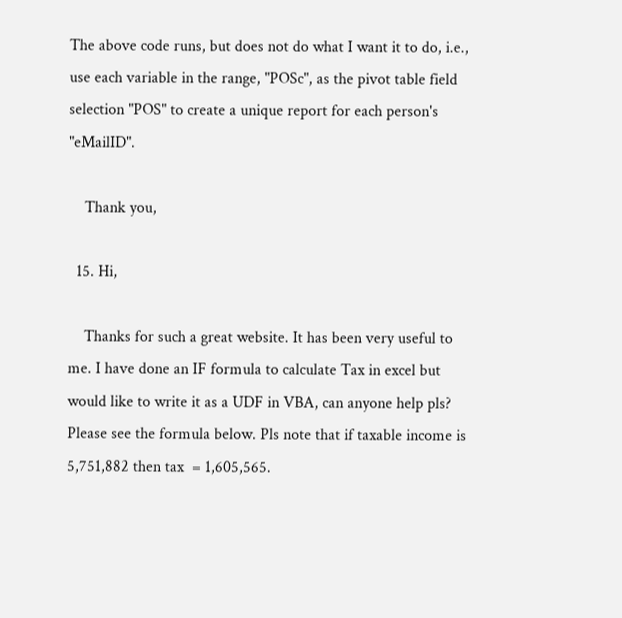The above code runs, but does not do what I want it to do, i.e., use each variable in the range, "POSc", as the pivot table field selection "POS" to create a unique report for each person's "eMailID".

    Thank you,

  15. Hi,

    Thanks for such a great website. It has been very useful to me. I have done an IF formula to calculate Tax in excel but would like to write it as a UDF in VBA, can anyone help pls? Please see the formula below. Pls note that if taxable income is 5,751,882 then tax  = 1,605,565.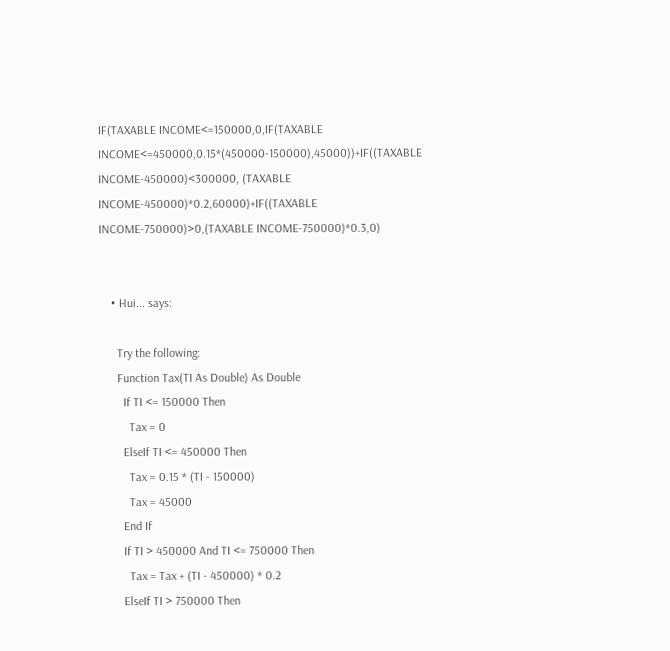IF(TAXABLE INCOME<=150000,0,IF(TAXABLE INCOME<=450000,0.15*(450000-150000),45000))+IF((TAXABLE INCOME-450000)<300000, (TAXABLE INCOME-450000)*0.2,60000)+IF((TAXABLE INCOME-750000)>0,(TAXABLE INCOME-750000)*0.3,0)


    • Hui... says:

      Try the following:
      Function Tax(TI As Double) As Double
        If TI <= 150000 Then
          Tax = 0
        ElseIf TI <= 450000 Then
          Tax = 0.15 * (TI - 150000)
          Tax = 45000
        End If
        If TI > 450000 And TI <= 750000 Then
          Tax = Tax + (TI - 450000) * 0.2
        ElseIf TI > 750000 Then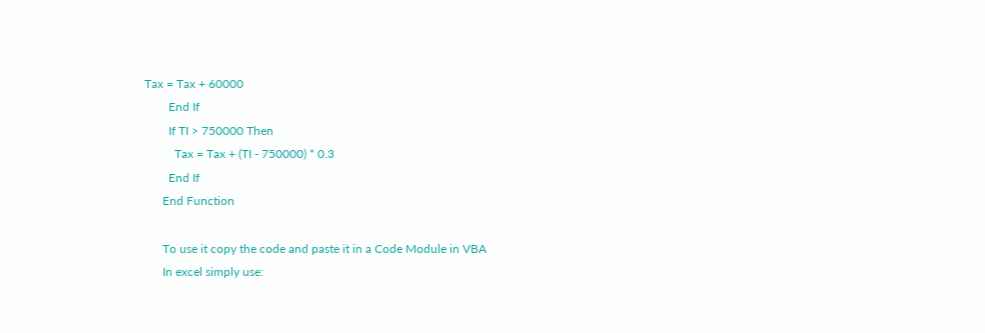Tax = Tax + 60000
        End If
        If TI > 750000 Then
          Tax = Tax + (TI - 750000) * 0.3
        End If
      End Function

      To use it copy the code and paste it in a Code Module in VBA
      In excel simply use: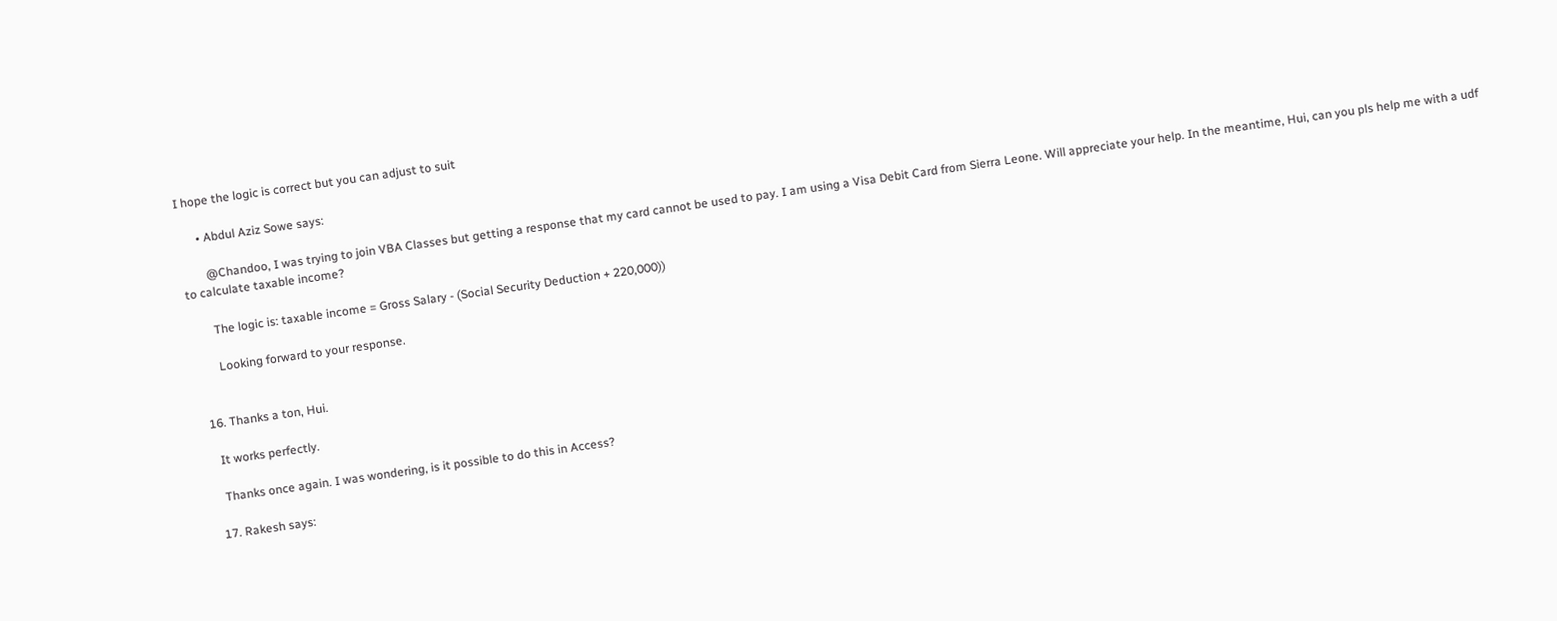I hope the logic is correct but you can adjust to suit

      • Abdul Aziz Sowe says:

        @Chandoo, I was trying to join VBA Classes but getting a response that my card cannot be used to pay. I am using a Visa Debit Card from Sierra Leone. Will appreciate your help. In the meantime, Hui, can you pls help me with a udf to calculate taxable income?

        The logic is: taxable income = Gross Salary - (Social Security Deduction + 220,000))

        Looking forward to your response.


  16. Thanks a ton, Hui.

    It works perfectly.

    Thanks once again. I was wondering, is it possible to do this in Access?

  17. Rakesh says: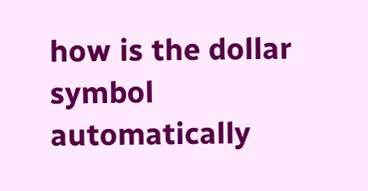how is the dollar symbol automatically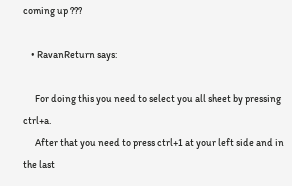coming up ???

    • RavanReturn says:

      For doing this you need to select you all sheet by pressing ctrl+a.
      After that you need to press ctrl+1 at your left side and in the last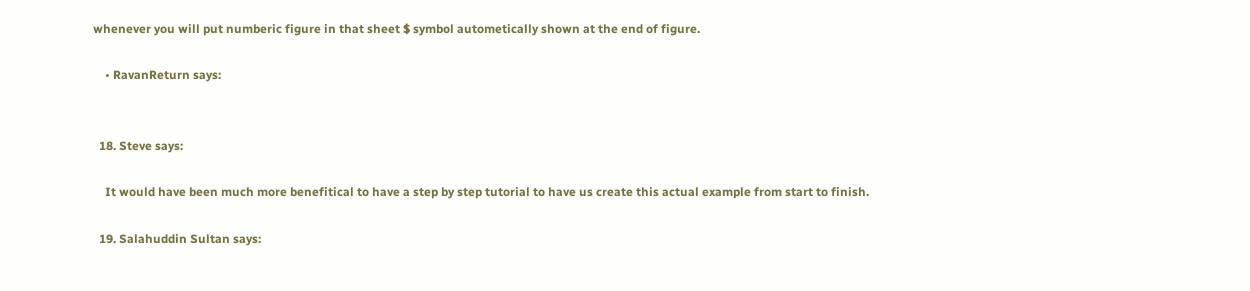whenever you will put numberic figure in that sheet $ symbol autometically shown at the end of figure.

    • RavanReturn says:


  18. Steve says:

    It would have been much more benefitical to have a step by step tutorial to have us create this actual example from start to finish.

  19. Salahuddin Sultan says: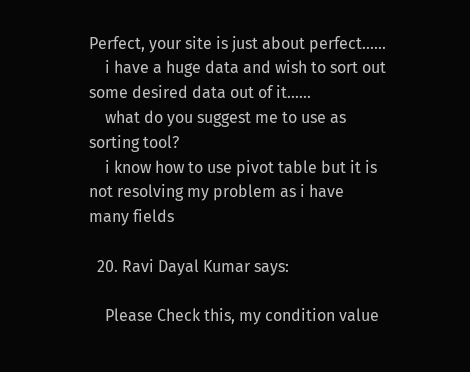Perfect, your site is just about perfect......
    i have a huge data and wish to sort out some desired data out of it......
    what do you suggest me to use as sorting tool?
    i know how to use pivot table but it is not resolving my problem as i have many fields

  20. Ravi Dayal Kumar says:

    Please Check this, my condition value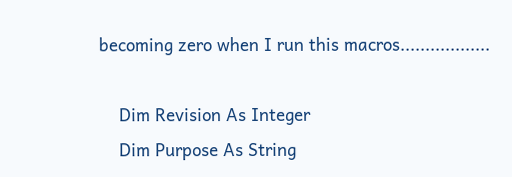becoming zero when I run this macros..................

    Dim Revision As Integer
    Dim Purpose As String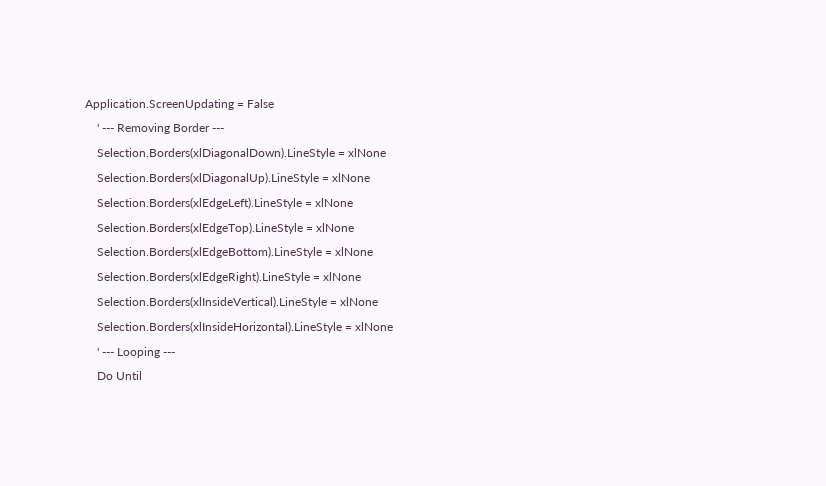Application.ScreenUpdating = False
    ' --- Removing Border ---
    Selection.Borders(xlDiagonalDown).LineStyle = xlNone
    Selection.Borders(xlDiagonalUp).LineStyle = xlNone
    Selection.Borders(xlEdgeLeft).LineStyle = xlNone
    Selection.Borders(xlEdgeTop).LineStyle = xlNone
    Selection.Borders(xlEdgeBottom).LineStyle = xlNone
    Selection.Borders(xlEdgeRight).LineStyle = xlNone
    Selection.Borders(xlInsideVertical).LineStyle = xlNone
    Selection.Borders(xlInsideHorizontal).LineStyle = xlNone
    ' --- Looping ---
    Do Until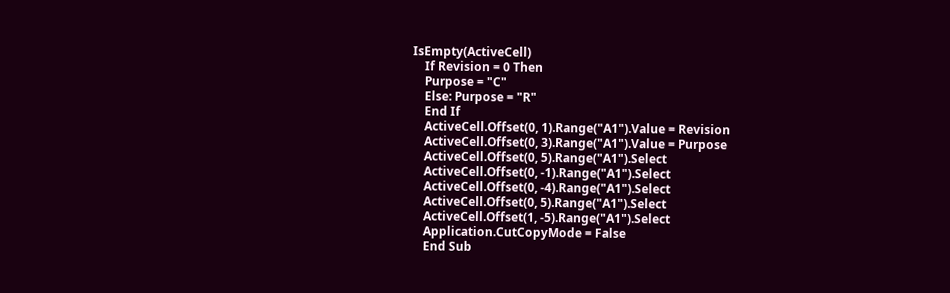IsEmpty(ActiveCell)
    If Revision = 0 Then
    Purpose = "C"
    Else: Purpose = "R"
    End If
    ActiveCell.Offset(0, 1).Range("A1").Value = Revision
    ActiveCell.Offset(0, 3).Range("A1").Value = Purpose
    ActiveCell.Offset(0, 5).Range("A1").Select
    ActiveCell.Offset(0, -1).Range("A1").Select
    ActiveCell.Offset(0, -4).Range("A1").Select
    ActiveCell.Offset(0, 5).Range("A1").Select
    ActiveCell.Offset(1, -5).Range("A1").Select
    Application.CutCopyMode = False
    End Sub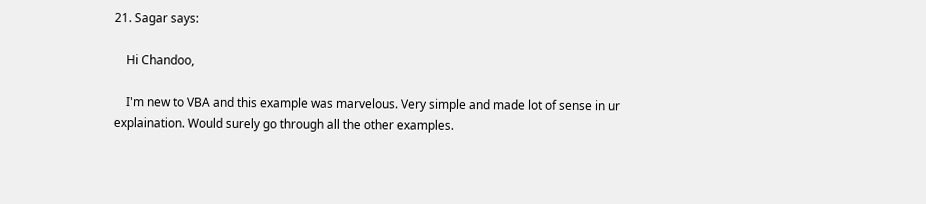21. Sagar says:

    Hi Chandoo,

    I'm new to VBA and this example was marvelous. Very simple and made lot of sense in ur explaination. Would surely go through all the other examples.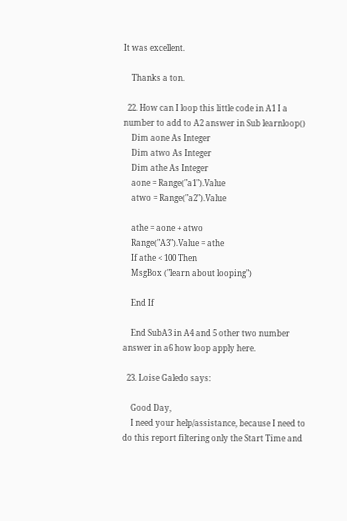It was excellent.

    Thanks a ton.

  22. How can I loop this little code in A1 I a number to add to A2 answer in Sub learnloop()
    Dim aone As Integer
    Dim atwo As Integer
    Dim athe As Integer
    aone = Range("a1").Value
    atwo = Range("a2").Value

    athe = aone + atwo
    Range("A3").Value = athe
    If athe < 100 Then
    MsgBox ("learn about looping")

    End If

    End SubA3 in A4 and 5 other two number answer in a6 how loop apply here.

  23. Loise Galedo says:

    Good Day,
    I need your help/assistance, because I need to do this report filtering only the Start Time and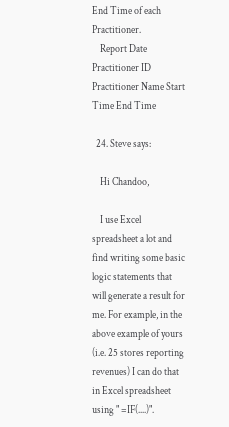End Time of each Practitioner.
    Report Date Practitioner ID Practitioner Name Start Time End Time

  24. Steve says:

    Hi Chandoo,

    I use Excel spreadsheet a lot and find writing some basic logic statements that will generate a result for me. For example, in the above example of yours (i.e. 25 stores reporting revenues) I can do that in Excel spreadsheet using " =IF(....)".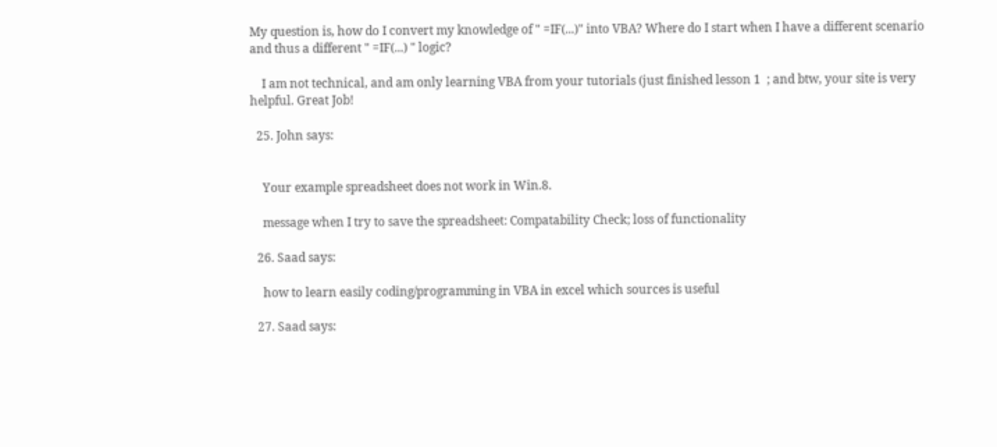My question is, how do I convert my knowledge of " =IF(...)" into VBA? Where do I start when I have a different scenario and thus a different " =IF(...) " logic?

    I am not technical, and am only learning VBA from your tutorials (just finished lesson 1  ; and btw, your site is very helpful. Great Job!

  25. John says:


    Your example spreadsheet does not work in Win.8.

    message when I try to save the spreadsheet: Compatability Check; loss of functionality

  26. Saad says:

    how to learn easily coding/programming in VBA in excel which sources is useful

  27. Saad says: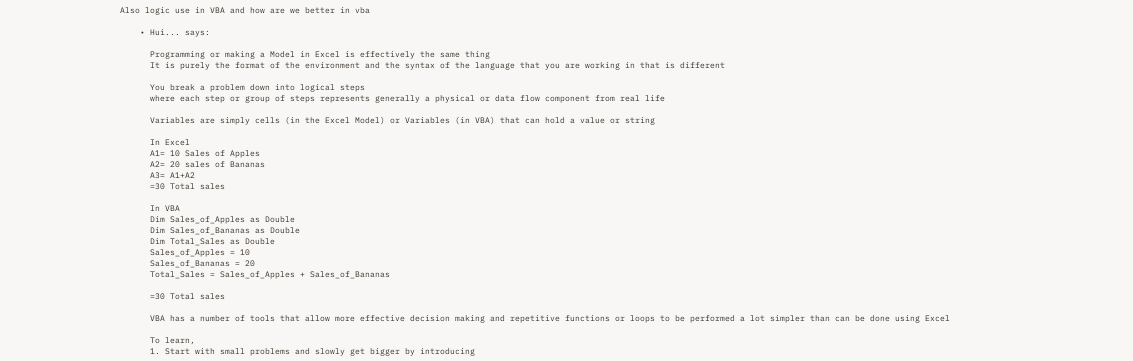Also logic use in VBA and how are we better in vba

    • Hui... says:

      Programming or making a Model in Excel is effectively the same thing
      It is purely the format of the environment and the syntax of the language that you are working in that is different

      You break a problem down into logical steps
      where each step or group of steps represents generally a physical or data flow component from real life

      Variables are simply cells (in the Excel Model) or Variables (in VBA) that can hold a value or string

      In Excel
      A1= 10 Sales of Apples
      A2= 20 sales of Bananas
      A3= A1+A2
      =30 Total sales

      In VBA
      Dim Sales_of_Apples as Double
      Dim Sales_of_Bananas as Double
      Dim Total_Sales as Double
      Sales_of_Apples = 10
      Sales_of_Bananas = 20
      Total_Sales = Sales_of_Apples + Sales_of_Bananas

      =30 Total sales

      VBA has a number of tools that allow more effective decision making and repetitive functions or loops to be performed a lot simpler than can be done using Excel

      To learn,
      1. Start with small problems and slowly get bigger by introducing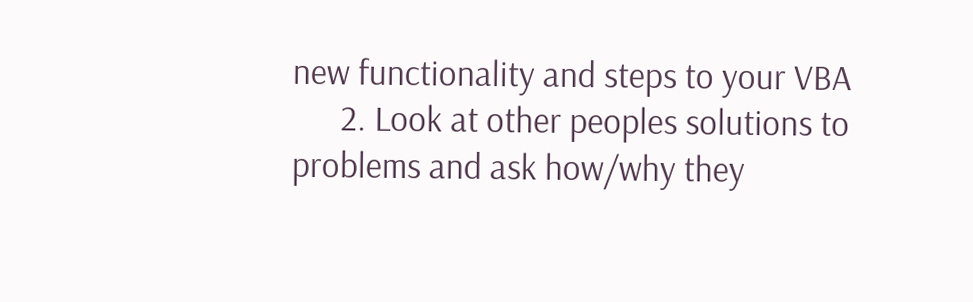new functionality and steps to your VBA
      2. Look at other peoples solutions to problems and ask how/why they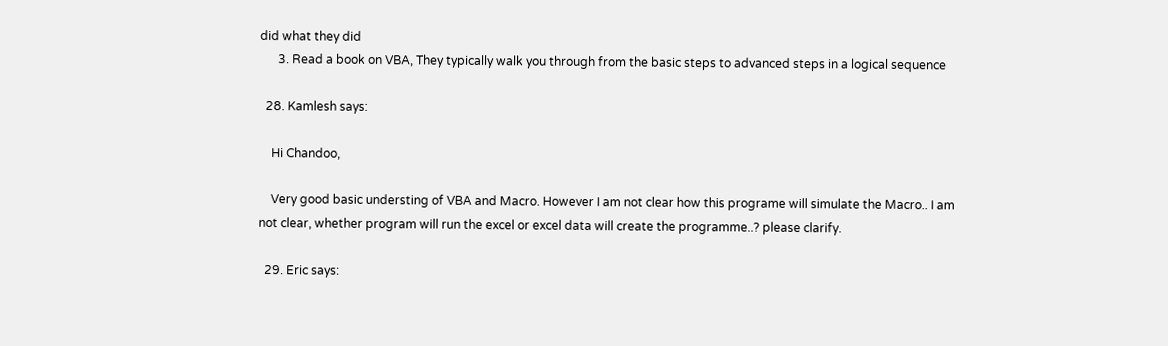did what they did
      3. Read a book on VBA, They typically walk you through from the basic steps to advanced steps in a logical sequence

  28. Kamlesh says:

    Hi Chandoo,

    Very good basic understing of VBA and Macro. However I am not clear how this programe will simulate the Macro.. I am not clear, whether program will run the excel or excel data will create the programme..? please clarify.

  29. Eric says: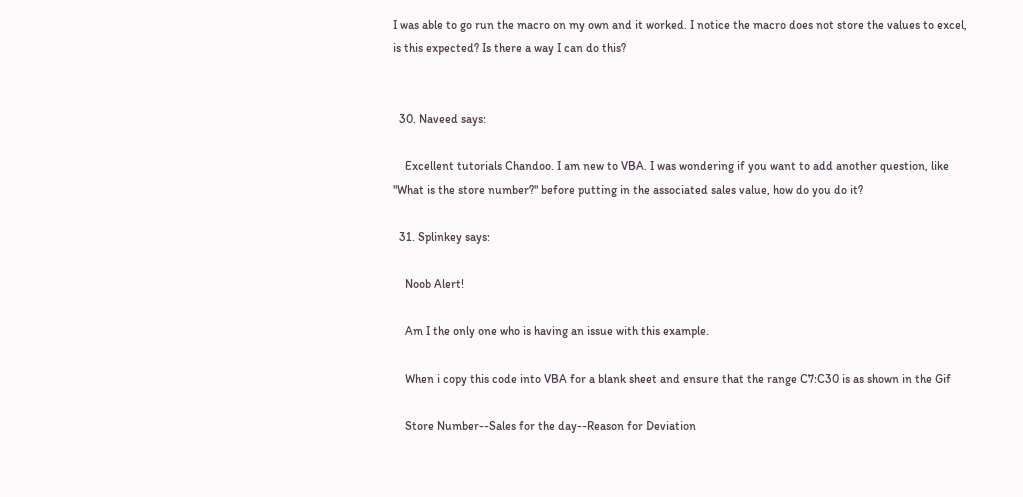I was able to go run the macro on my own and it worked. I notice the macro does not store the values to excel, is this expected? Is there a way I can do this?


  30. Naveed says:

    Excellent tutorials Chandoo. I am new to VBA. I was wondering if you want to add another question, like "What is the store number?" before putting in the associated sales value, how do you do it?

  31. Splinkey says:

    Noob Alert!

    Am I the only one who is having an issue with this example.

    When i copy this code into VBA for a blank sheet and ensure that the range C7:C30 is as shown in the Gif

    Store Number--Sales for the day--Reason for Deviation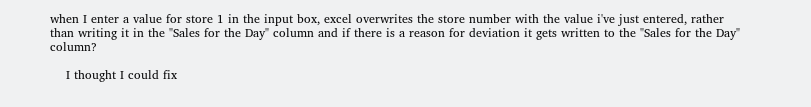when I enter a value for store 1 in the input box, excel overwrites the store number with the value i've just entered, rather than writing it in the "Sales for the Day" column and if there is a reason for deviation it gets written to the "Sales for the Day" column?

    I thought I could fix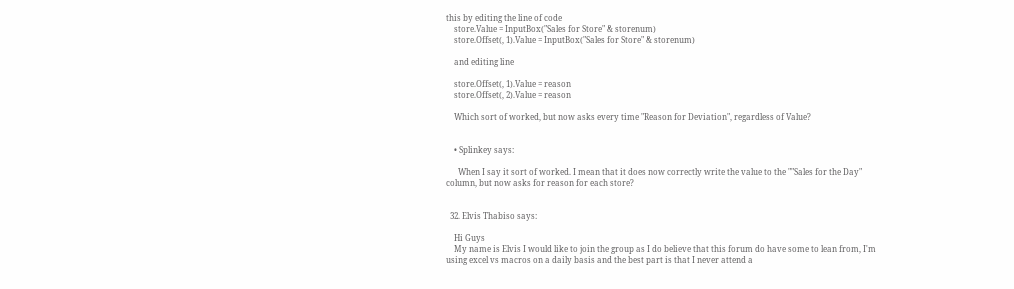this by editing the line of code
    store.Value = InputBox("Sales for Store" & storenum)
    store.Offset(, 1).Value = InputBox("Sales for Store" & storenum)

    and editing line

    store.Offset(, 1).Value = reason
    store.Offset(, 2).Value = reason

    Which sort of worked, but now asks every time "Reason for Deviation", regardless of Value?


    • Splinkey says:

      When I say it sort of worked. I mean that it does now correctly write the value to the ""Sales for the Day" column, but now asks for reason for each store?


  32. Elvis Thabiso says:

    Hi Guys
    My name is Elvis I would like to join the group as I do believe that this forum do have some to lean from, I'm using excel vs macros on a daily basis and the best part is that I never attend a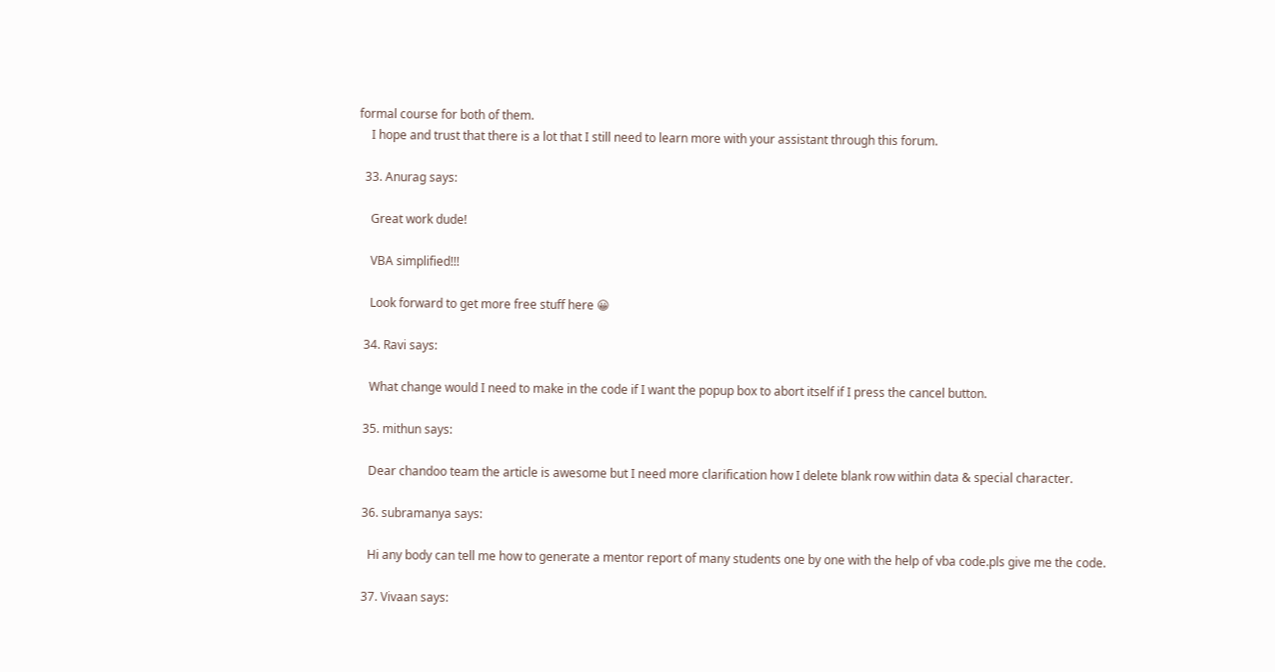formal course for both of them.
    I hope and trust that there is a lot that I still need to learn more with your assistant through this forum.

  33. Anurag says:

    Great work dude!

    VBA simplified!!!

    Look forward to get more free stuff here 😀

  34. Ravi says:

    What change would I need to make in the code if I want the popup box to abort itself if I press the cancel button.

  35. mithun says:

    Dear chandoo team the article is awesome but I need more clarification how I delete blank row within data & special character.

  36. subramanya says:

    Hi any body can tell me how to generate a mentor report of many students one by one with the help of vba code.pls give me the code.

  37. Vivaan says: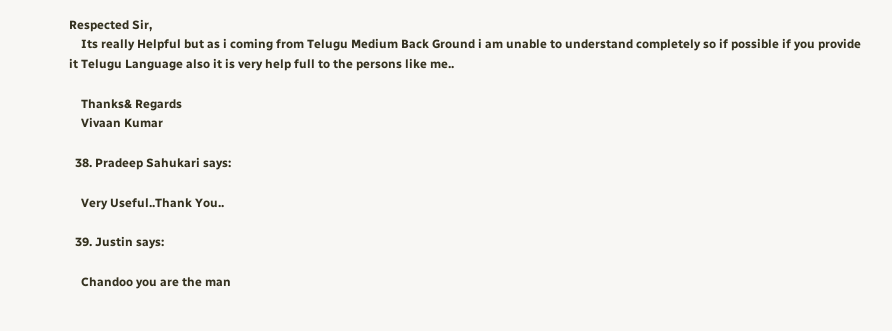Respected Sir,
    Its really Helpful but as i coming from Telugu Medium Back Ground i am unable to understand completely so if possible if you provide it Telugu Language also it is very help full to the persons like me..

    Thanks& Regards
    Vivaan Kumar

  38. Pradeep Sahukari says:

    Very Useful..Thank You..

  39. Justin says:

    Chandoo you are the man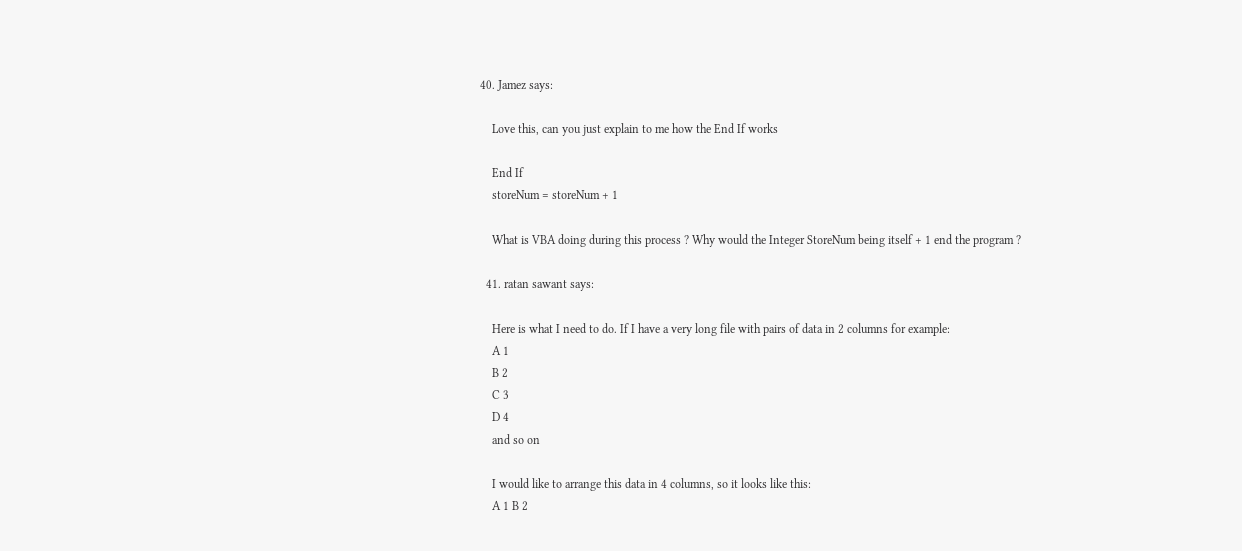40. Jamez says:

    Love this, can you just explain to me how the End If works

    End If
    storeNum = storeNum + 1

    What is VBA doing during this process ? Why would the Integer StoreNum being itself + 1 end the program ?

  41. ratan sawant says:

    Here is what I need to do. If I have a very long file with pairs of data in 2 columns for example:
    A 1
    B 2
    C 3
    D 4
    and so on

    I would like to arrange this data in 4 columns, so it looks like this:
    A 1 B 2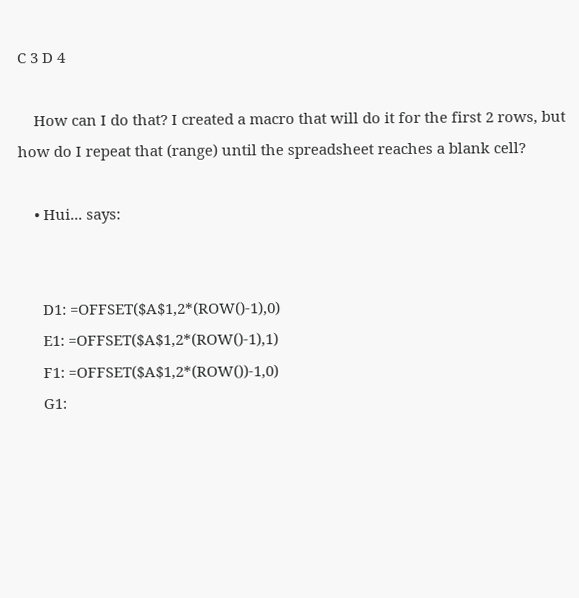C 3 D 4

    How can I do that? I created a macro that will do it for the first 2 rows, but how do I repeat that (range) until the spreadsheet reaches a blank cell?

    • Hui... says:


      D1: =OFFSET($A$1,2*(ROW()-1),0)
      E1: =OFFSET($A$1,2*(ROW()-1),1)
      F1: =OFFSET($A$1,2*(ROW())-1,0)
      G1: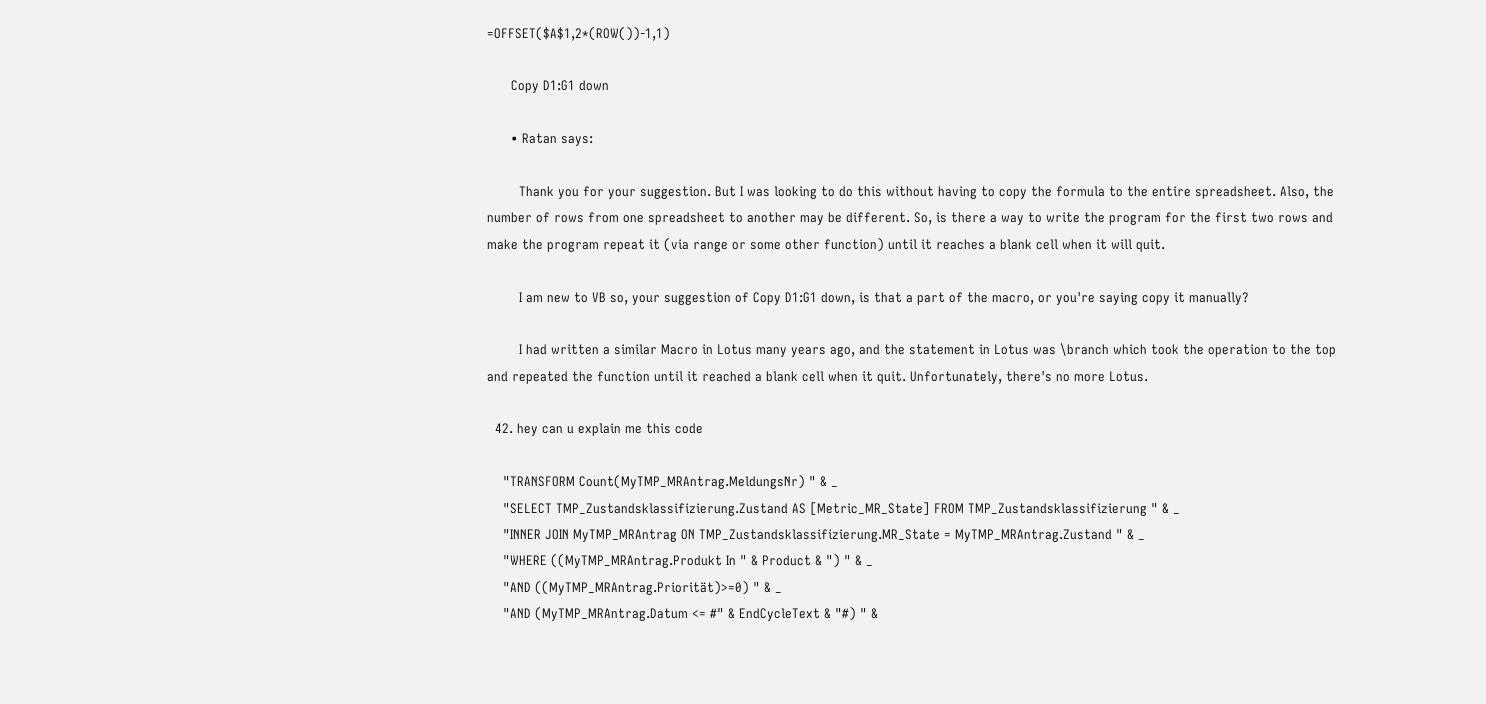=OFFSET($A$1,2*(ROW())-1,1)

      Copy D1:G1 down

      • Ratan says:

        Thank you for your suggestion. But I was looking to do this without having to copy the formula to the entire spreadsheet. Also, the number of rows from one spreadsheet to another may be different. So, is there a way to write the program for the first two rows and make the program repeat it (via range or some other function) until it reaches a blank cell when it will quit.

        I am new to VB so, your suggestion of Copy D1:G1 down, is that a part of the macro, or you're saying copy it manually?

        I had written a similar Macro in Lotus many years ago, and the statement in Lotus was \branch which took the operation to the top and repeated the function until it reached a blank cell when it quit. Unfortunately, there's no more Lotus.

  42. hey can u explain me this code

    "TRANSFORM Count(MyTMP_MRAntrag.MeldungsNr) " & _
    "SELECT TMP_Zustandsklassifizierung.Zustand AS [Metric_MR_State] FROM TMP_Zustandsklassifizierung " & _
    "INNER JOIN MyTMP_MRAntrag ON TMP_Zustandsklassifizierung.MR_State = MyTMP_MRAntrag.Zustand " & _
    "WHERE ((MyTMP_MRAntrag.Produkt In " & Product & ") " & _
    "AND ((MyTMP_MRAntrag.Priorität)>=0) " & _
    "AND (MyTMP_MRAntrag.Datum <= #" & EndCycleText & "#) " &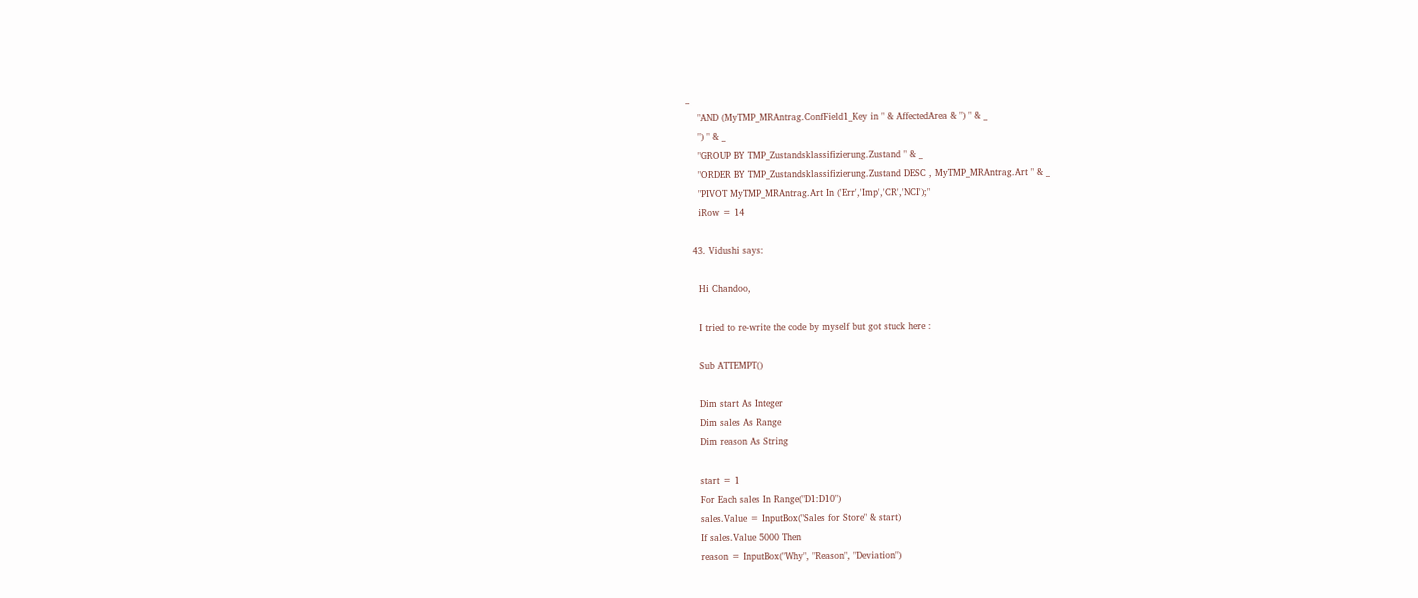_
    "AND (MyTMP_MRAntrag.ConfField1_Key in " & AffectedArea & ") " & _
    ") " & _
    "GROUP BY TMP_Zustandsklassifizierung.Zustand " & _
    "ORDER BY TMP_Zustandsklassifizierung.Zustand DESC , MyTMP_MRAntrag.Art " & _
    "PIVOT MyTMP_MRAntrag.Art In ('Err','Imp','CR','NCI');"
    iRow = 14

  43. Vidushi says:

    Hi Chandoo,

    I tried to re-write the code by myself but got stuck here :

    Sub ATTEMPT()

    Dim start As Integer
    Dim sales As Range
    Dim reason As String

    start = 1
    For Each sales In Range("D1:D10")
    sales.Value = InputBox("Sales for Store" & start)
    If sales.Value 5000 Then
    reason = InputBox("Why", "Reason", "Deviation")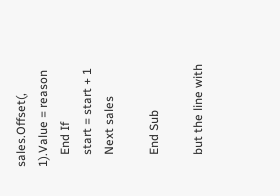sales.Offset(, 1).Value = reason
    End If
    start = start + 1
    Next sales

    End Sub

    but the line with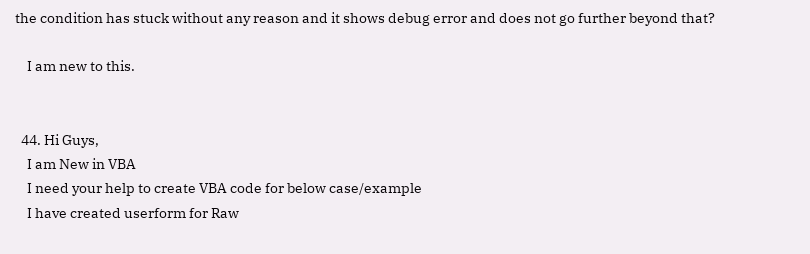the condition has stuck without any reason and it shows debug error and does not go further beyond that?

    I am new to this.


  44. Hi Guys,
    I am New in VBA
    I need your help to create VBA code for below case/example
    I have created userform for Raw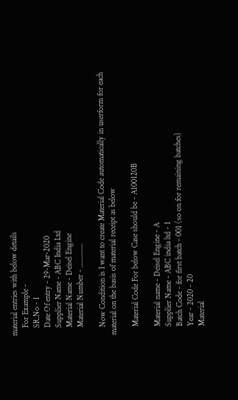material entries with below details
    For Example -
    SR.No - 1
    Date Of entry - 29-Mar-2020
    Supplier Name - ABC India Ltd
    Material Name - Deisel Engine
    Material Number - ............

    Now Condition is I want to create Material Code automatically in userform for each material on the basis of material receipt as below

    Material Code For below Case should be - A100120B

    Material name - Deisel Engine - A
    Supplier Name - ABC india ltd - 1
    Batch Code - for first batch - 001 (so on for remaining batches)
    Year - 2020 - 20
    Material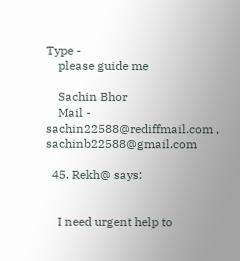Type -
    please guide me

    Sachin Bhor
    Mail - sachin22588@rediffmail.com , sachinb22588@gmail.com

  45. Rekh@ says:


    I need urgent help to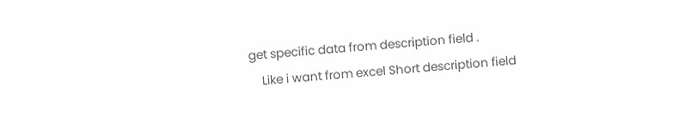get specific data from description field .
    Like i want from excel Short description field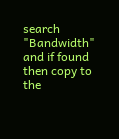search "Bandwidth" and if found then copy to the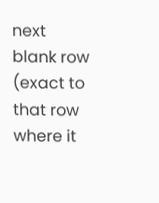next blank row (exact to that row where it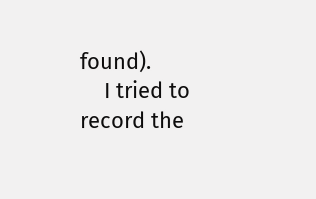found).
    I tried to record the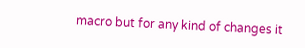macro but for any kind of changes it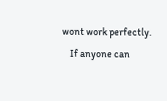wont work perfectly.
    If anyone can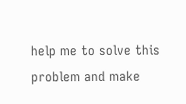help me to solve this problem and make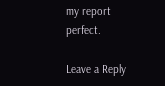my report perfect.

Leave a Reply